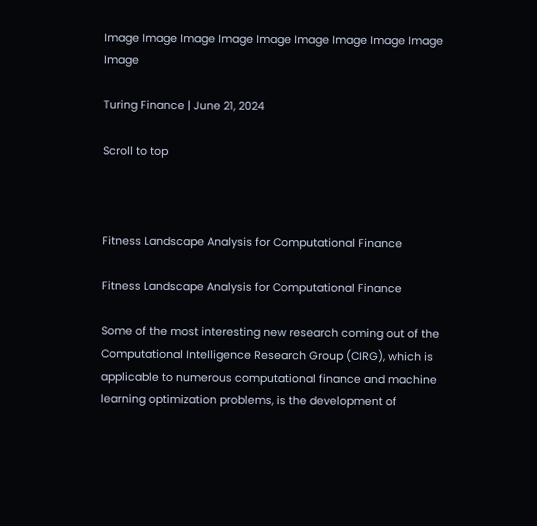Image Image Image Image Image Image Image Image Image Image

Turing Finance | June 21, 2024

Scroll to top



Fitness Landscape Analysis for Computational Finance

Fitness Landscape Analysis for Computational Finance

Some of the most interesting new research coming out of the Computational Intelligence Research Group (CIRG), which is applicable to numerous computational finance and machine learning optimization problems, is the development of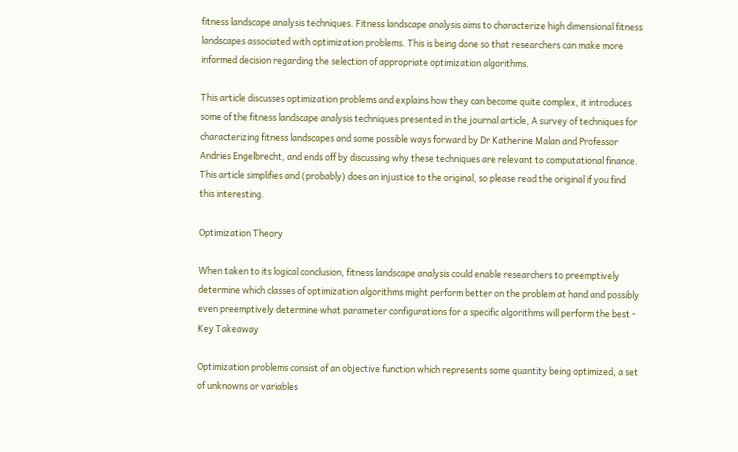fitness landscape analysis techniques. Fitness landscape analysis aims to characterize high dimensional fitness landscapes associated with optimization problems. This is being done so that researchers can make more informed decision regarding the selection of appropriate optimization algorithms.

This article discusses optimization problems and explains how they can become quite complex, it introduces some of the fitness landscape analysis techniques presented in the journal article, A survey of techniques for characterizing fitness landscapes and some possible ways forward by Dr Katherine Malan and Professor Andries Engelbrecht, and ends off by discussing why these techniques are relevant to computational finance. This article simplifies and (probably) does an injustice to the original, so please read the original if you find this interesting.

Optimization Theory

When taken to its logical conclusion, fitness landscape analysis could enable researchers to preemptively determine which classes of optimization algorithms might perform better on the problem at hand and possibly even preemptively determine what parameter configurations for a specific algorithms will perform the best - Key Takeaway

Optimization problems consist of an objective function which represents some quantity being optimized, a set of unknowns or variables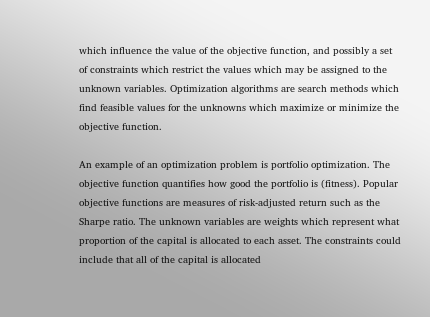which influence the value of the objective function, and possibly a set of constraints which restrict the values which may be assigned to the unknown variables. Optimization algorithms are search methods which find feasible values for the unknowns which maximize or minimize the objective function.

An example of an optimization problem is portfolio optimization. The objective function quantifies how good the portfolio is (fitness). Popular objective functions are measures of risk-adjusted return such as the Sharpe ratio. The unknown variables are weights which represent what proportion of the capital is allocated to each asset. The constraints could include that all of the capital is allocated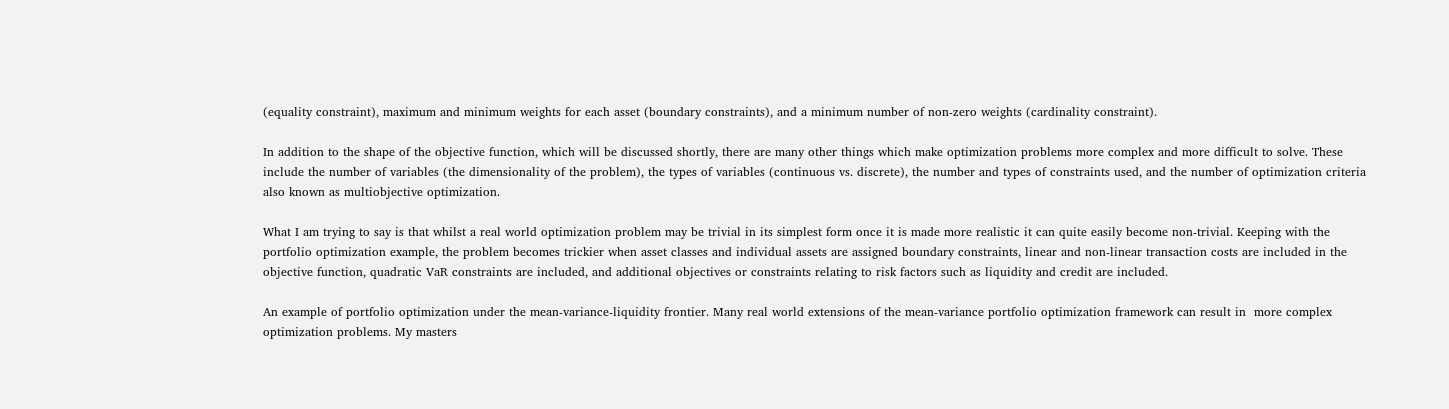(equality constraint), maximum and minimum weights for each asset (boundary constraints), and a minimum number of non-zero weights (cardinality constraint).

In addition to the shape of the objective function, which will be discussed shortly, there are many other things which make optimization problems more complex and more difficult to solve. These include the number of variables (the dimensionality of the problem), the types of variables (continuous vs. discrete), the number and types of constraints used, and the number of optimization criteria also known as multiobjective optimization.

What I am trying to say is that whilst a real world optimization problem may be trivial in its simplest form once it is made more realistic it can quite easily become non-trivial. Keeping with the portfolio optimization example, the problem becomes trickier when asset classes and individual assets are assigned boundary constraints, linear and non-linear transaction costs are included in the objective function, quadratic VaR constraints are included, and additional objectives or constraints relating to risk factors such as liquidity and credit are included.

An example of portfolio optimization under the mean-variance-liquidity frontier. Many real world extensions of the mean-variance portfolio optimization framework can result in  more complex optimization problems. My masters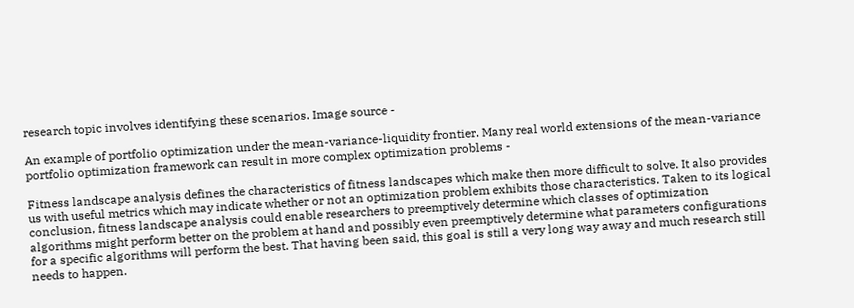research topic involves identifying these scenarios. Image source -

An example of portfolio optimization under the mean-variance-liquidity frontier. Many real world extensions of the mean-variance portfolio optimization framework can result in more complex optimization problems -

Fitness landscape analysis defines the characteristics of fitness landscapes which make then more difficult to solve. It also provides us with useful metrics which may indicate whether or not an optimization problem exhibits those characteristics. Taken to its logical conclusion, fitness landscape analysis could enable researchers to preemptively determine which classes of optimization algorithms might perform better on the problem at hand and possibly even preemptively determine what parameters configurations for a specific algorithms will perform the best. That having been said, this goal is still a very long way away and much research still needs to happen.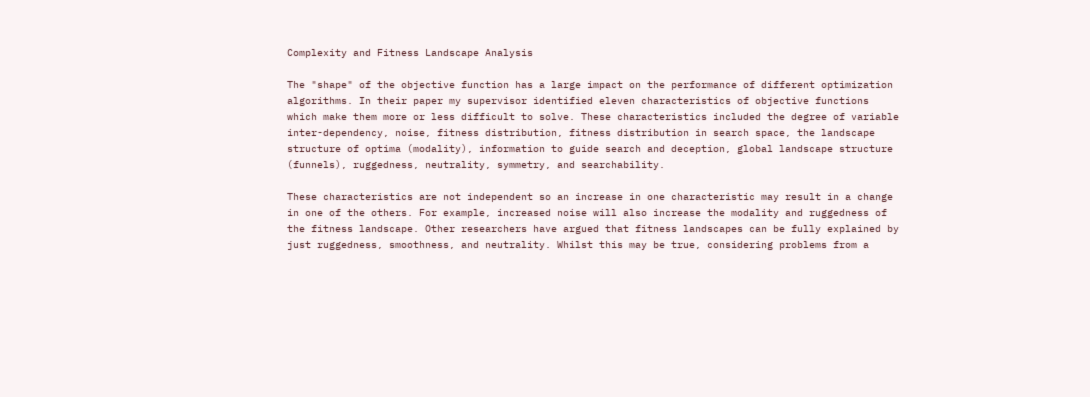Complexity and Fitness Landscape Analysis

The "shape" of the objective function has a large impact on the performance of different optimization algorithms. In their paper my supervisor identified eleven characteristics of objective functions which make them more or less difficult to solve. These characteristics included the degree of variable inter-dependency, noise, fitness distribution, fitness distribution in search space, the landscape structure of optima (modality), information to guide search and deception, global landscape structure (funnels), ruggedness, neutrality, symmetry, and searchability.

These characteristics are not independent so an increase in one characteristic may result in a change in one of the others. For example, increased noise will also increase the modality and ruggedness of the fitness landscape. Other researchers have argued that fitness landscapes can be fully explained by just ruggedness, smoothness, and neutrality. Whilst this may be true, considering problems from a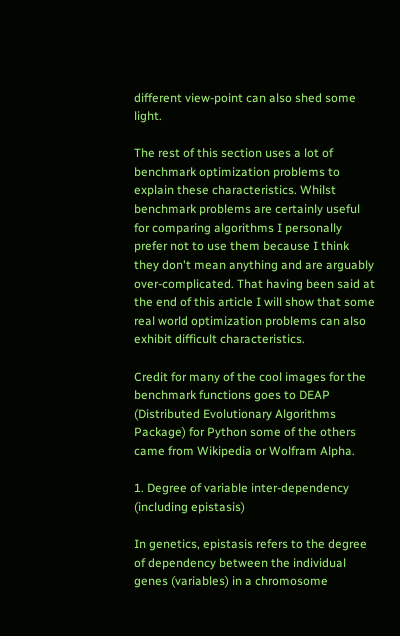different view-point can also shed some light.

The rest of this section uses a lot of benchmark optimization problems to explain these characteristics. Whilst benchmark problems are certainly useful for comparing algorithms I personally prefer not to use them because I think they don't mean anything and are arguably over-complicated. That having been said at the end of this article I will show that some real world optimization problems can also exhibit difficult characteristics.

Credit for many of the cool images for the benchmark functions goes to DEAP (Distributed Evolutionary Algorithms Package) for Python some of the others came from Wikipedia or Wolfram Alpha.

1. Degree of variable inter-dependency (including epistasis)

In genetics, epistasis refers to the degree of dependency between the individual genes (variables) in a chromosome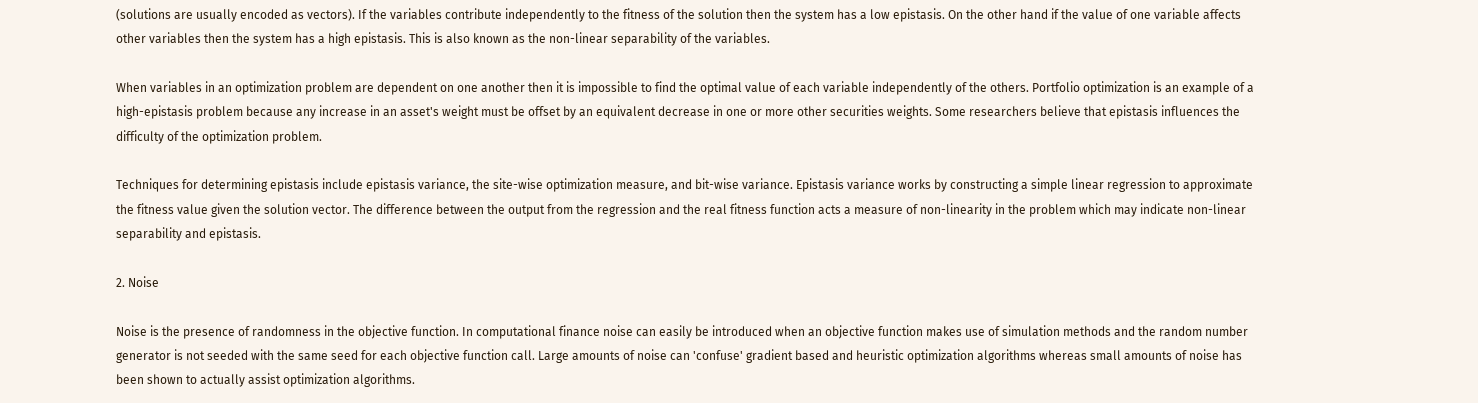(solutions are usually encoded as vectors). If the variables contribute independently to the fitness of the solution then the system has a low epistasis. On the other hand if the value of one variable affects other variables then the system has a high epistasis. This is also known as the non-linear separability of the variables.

When variables in an optimization problem are dependent on one another then it is impossible to find the optimal value of each variable independently of the others. Portfolio optimization is an example of a high-epistasis problem because any increase in an asset's weight must be offset by an equivalent decrease in one or more other securities weights. Some researchers believe that epistasis influences the difficulty of the optimization problem.

Techniques for determining epistasis include epistasis variance, the site-wise optimization measure, and bit-wise variance. Epistasis variance works by constructing a simple linear regression to approximate the fitness value given the solution vector. The difference between the output from the regression and the real fitness function acts a measure of non-linearity in the problem which may indicate non-linear separability and epistasis.

2. Noise

Noise is the presence of randomness in the objective function. In computational finance noise can easily be introduced when an objective function makes use of simulation methods and the random number generator is not seeded with the same seed for each objective function call. Large amounts of noise can 'confuse' gradient based and heuristic optimization algorithms whereas small amounts of noise has been shown to actually assist optimization algorithms.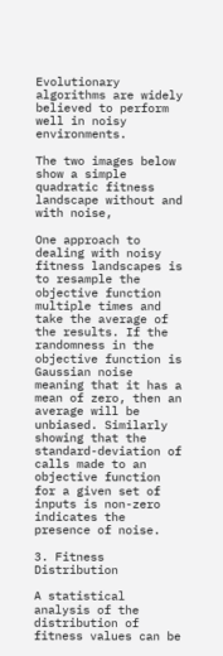Evolutionary algorithms are widely believed to perform well in noisy environments.

The two images below show a simple quadratic fitness landscape without and with noise,

One approach to dealing with noisy fitness landscapes is to resample the objective function multiple times and take the average of the results. If the randomness in the objective function is Gaussian noise meaning that it has a mean of zero, then an average will be unbiased. Similarly showing that the standard-deviation of calls made to an objective function for a given set of inputs is non-zero indicates the presence of noise.

3. Fitness Distribution

A statistical analysis of the distribution of fitness values can be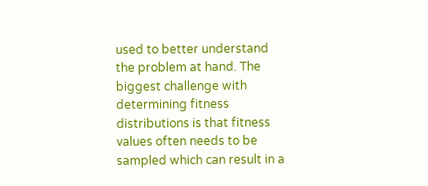used to better understand the problem at hand. The biggest challenge with determining fitness distributions is that fitness values often needs to be sampled which can result in a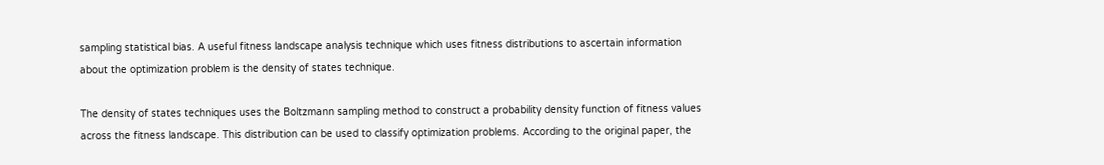sampling statistical bias. A useful fitness landscape analysis technique which uses fitness distributions to ascertain information about the optimization problem is the density of states technique.

The density of states techniques uses the Boltzmann sampling method to construct a probability density function of fitness values across the fitness landscape. This distribution can be used to classify optimization problems. According to the original paper, the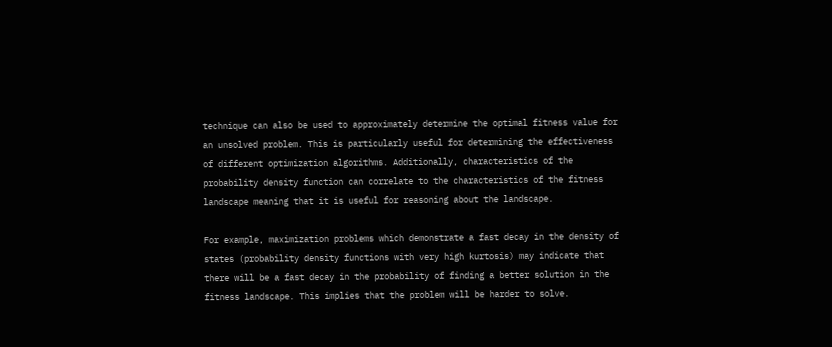technique can also be used to approximately determine the optimal fitness value for an unsolved problem. This is particularly useful for determining the effectiveness of different optimization algorithms. Additionally, characteristics of the probability density function can correlate to the characteristics of the fitness landscape meaning that it is useful for reasoning about the landscape.

For example, maximization problems which demonstrate a fast decay in the density of states (probability density functions with very high kurtosis) may indicate that there will be a fast decay in the probability of finding a better solution in the fitness landscape. This implies that the problem will be harder to solve.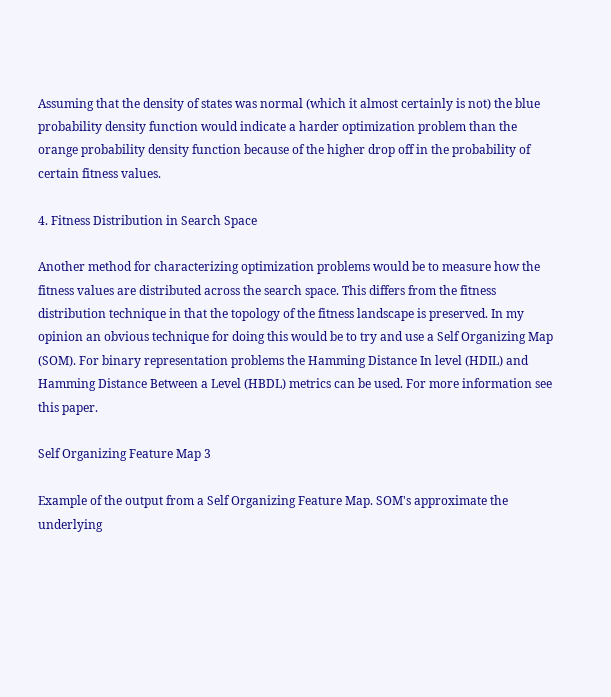Assuming that the density of states was normal (which it almost certainly is not) the blue probability density function would indicate a harder optimization problem than the orange probability density function because of the higher drop off in the probability of certain fitness values.

4. Fitness Distribution in Search Space

Another method for characterizing optimization problems would be to measure how the fitness values are distributed across the search space. This differs from the fitness distribution technique in that the topology of the fitness landscape is preserved. In my opinion an obvious technique for doing this would be to try and use a Self Organizing Map (SOM). For binary representation problems the Hamming Distance In level (HDIL) and Hamming Distance Between a Level (HBDL) metrics can be used. For more information see this paper.

Self Organizing Feature Map 3

Example of the output from a Self Organizing Feature Map. SOM's approximate the underlying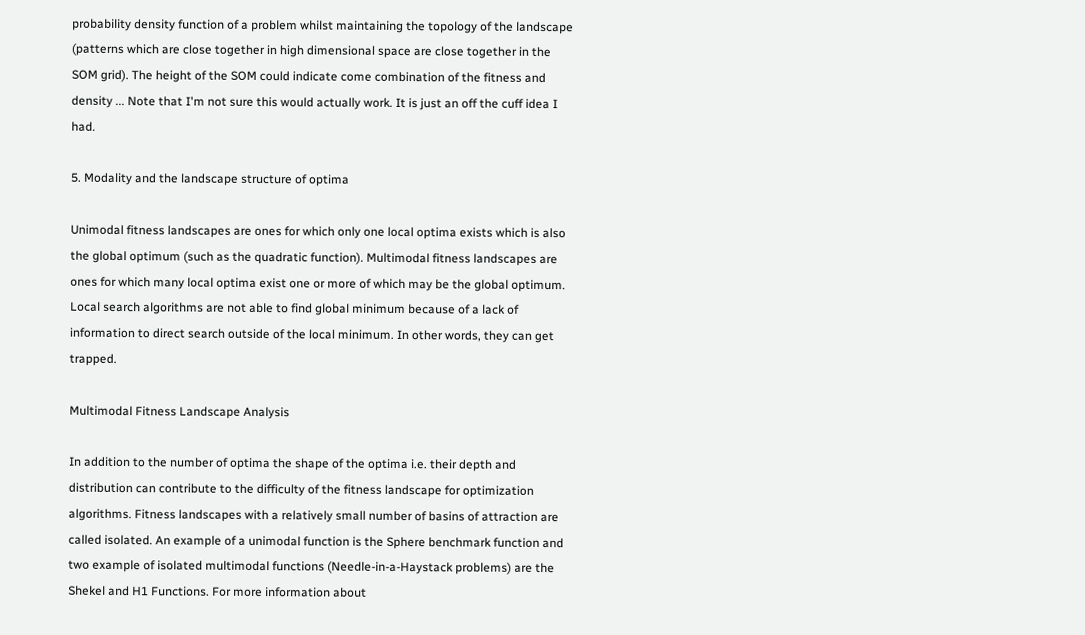probability density function of a problem whilst maintaining the topology of the landscape (patterns which are close together in high dimensional space are close together in the SOM grid). The height of the SOM could indicate come combination of the fitness and density ... Note that I'm not sure this would actually work. It is just an off the cuff idea I had.

5. Modality and the landscape structure of optima

Unimodal fitness landscapes are ones for which only one local optima exists which is also the global optimum (such as the quadratic function). Multimodal fitness landscapes are ones for which many local optima exist one or more of which may be the global optimum. Local search algorithms are not able to find global minimum because of a lack of information to direct search outside of the local minimum. In other words, they can get trapped.

Multimodal Fitness Landscape Analysis

In addition to the number of optima the shape of the optima i.e. their depth and distribution can contribute to the difficulty of the fitness landscape for optimization algorithms. Fitness landscapes with a relatively small number of basins of attraction are called isolated. An example of a unimodal function is the Sphere benchmark function and two example of isolated multimodal functions (Needle-in-a-Haystack problems) are the Shekel and H1 Functions. For more information about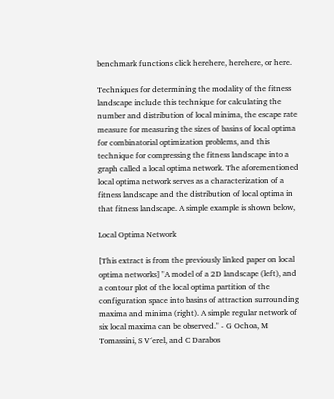benchmark functions click herehere, herehere, or here.

Techniques for determining the modality of the fitness landscape include this technique for calculating the number and distribution of local minima, the escape rate measure for measuring the sizes of basins of local optima for combinatorial optimization problems, and this technique for compressing the fitness landscape into a graph called a local optima network. The aforementioned local optima network serves as a characterization of a fitness landscape and the distribution of local optima in that fitness landscape. A simple example is shown below,

Local Optima Network

[This extract is from the previously linked paper on local optima networks] "A model of a 2D landscape (left), and a contour plot of the local optima partition of the configuration space into basins of attraction surrounding maxima and minima (right). A simple regular network of six local maxima can be observed." - G Ochoa, M Tomassini, S V´erel, and C Darabos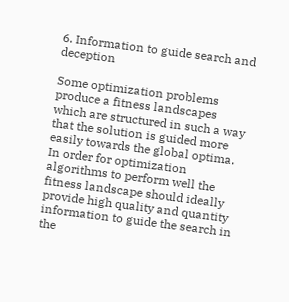6. Information to guide search and deception

Some optimization problems produce a fitness landscapes which are structured in such a way that the solution is guided more easily towards the global optima. In order for optimization algorithms to perform well the fitness landscape should ideally provide high quality and quantity information to guide the search in the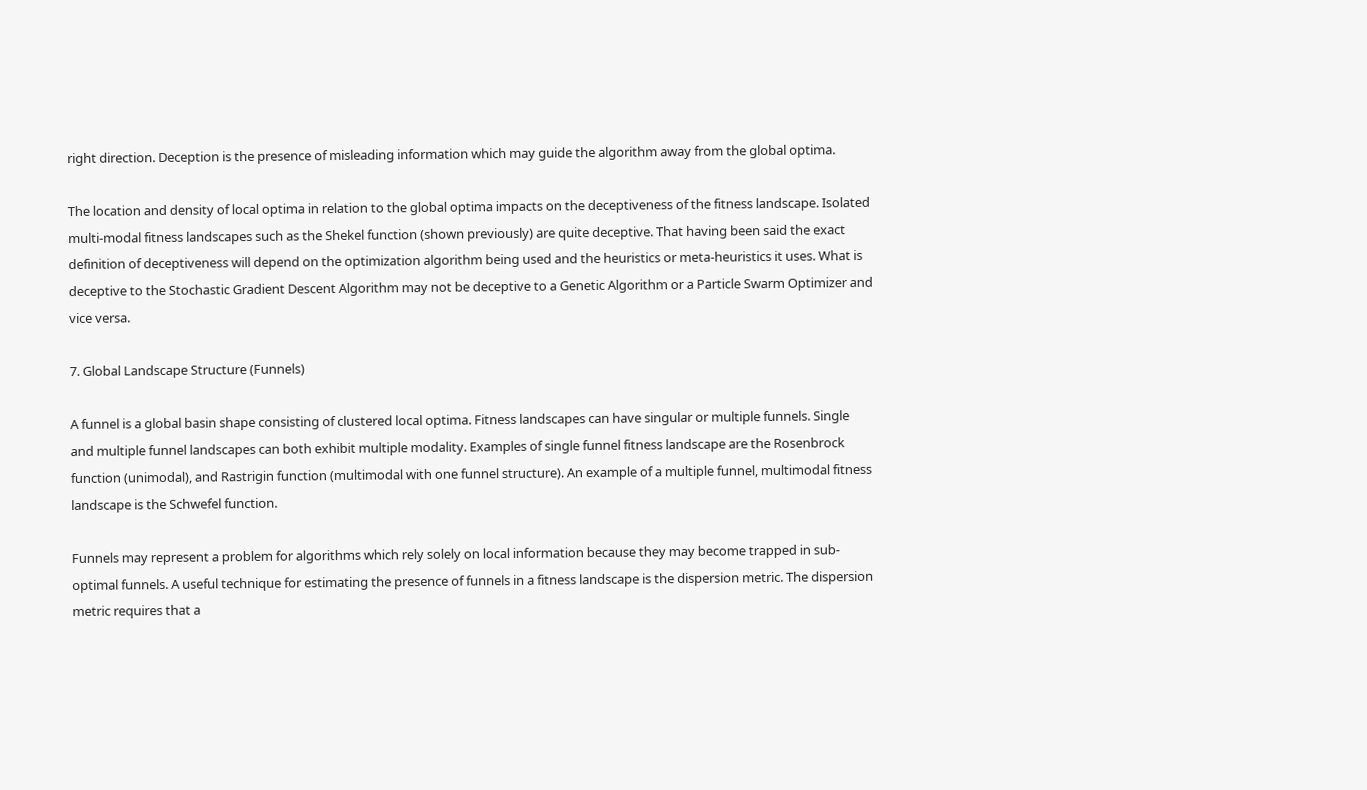right direction. Deception is the presence of misleading information which may guide the algorithm away from the global optima.

The location and density of local optima in relation to the global optima impacts on the deceptiveness of the fitness landscape. Isolated multi-modal fitness landscapes such as the Shekel function (shown previously) are quite deceptive. That having been said the exact definition of deceptiveness will depend on the optimization algorithm being used and the heuristics or meta-heuristics it uses. What is deceptive to the Stochastic Gradient Descent Algorithm may not be deceptive to a Genetic Algorithm or a Particle Swarm Optimizer and vice versa.

7. Global Landscape Structure (Funnels)

A funnel is a global basin shape consisting of clustered local optima. Fitness landscapes can have singular or multiple funnels. Single and multiple funnel landscapes can both exhibit multiple modality. Examples of single funnel fitness landscape are the Rosenbrock function (unimodal), and Rastrigin function (multimodal with one funnel structure). An example of a multiple funnel, multimodal fitness landscape is the Schwefel function.

Funnels may represent a problem for algorithms which rely solely on local information because they may become trapped in sub-optimal funnels. A useful technique for estimating the presence of funnels in a fitness landscape is the dispersion metric. The dispersion metric requires that a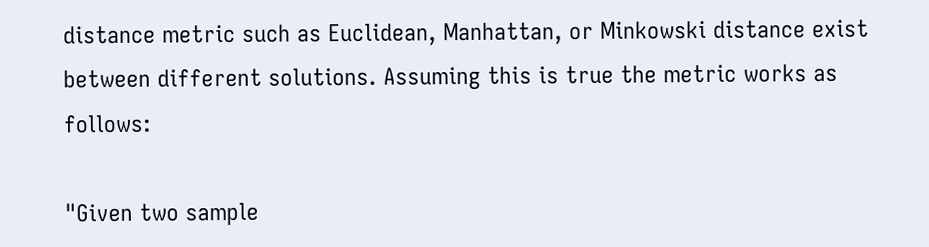distance metric such as Euclidean, Manhattan, or Minkowski distance exist between different solutions. Assuming this is true the metric works as follows:

"Given two sample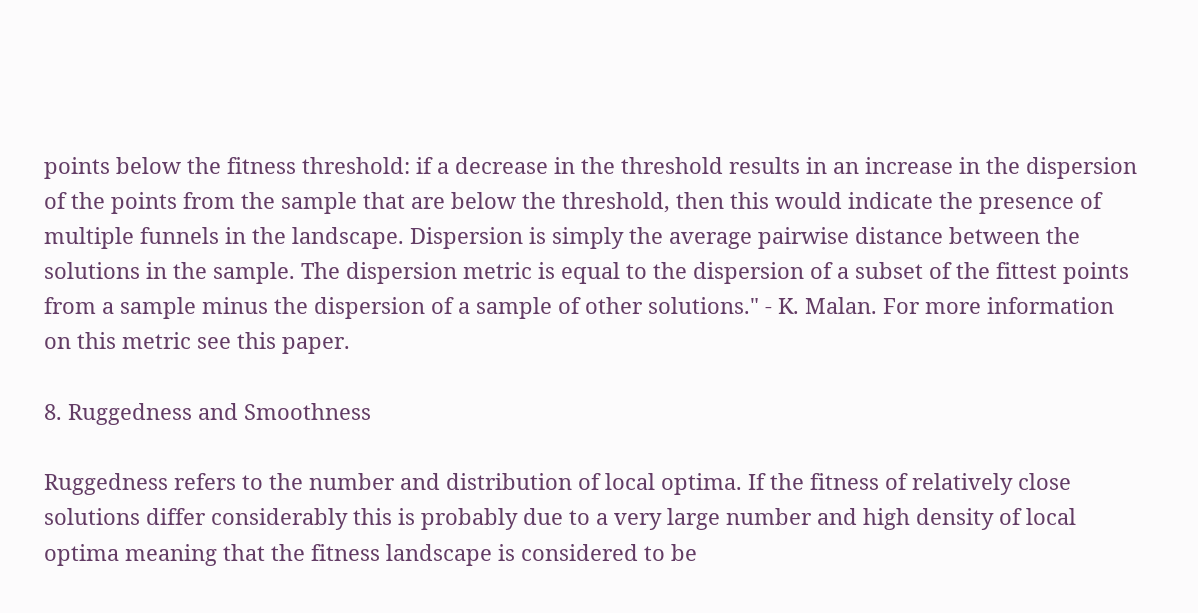points below the fitness threshold: if a decrease in the threshold results in an increase in the dispersion of the points from the sample that are below the threshold, then this would indicate the presence of multiple funnels in the landscape. Dispersion is simply the average pairwise distance between the solutions in the sample. The dispersion metric is equal to the dispersion of a subset of the fittest points from a sample minus the dispersion of a sample of other solutions." - K. Malan. For more information on this metric see this paper.

8. Ruggedness and Smoothness

Ruggedness refers to the number and distribution of local optima. If the fitness of relatively close solutions differ considerably this is probably due to a very large number and high density of local optima meaning that the fitness landscape is considered to be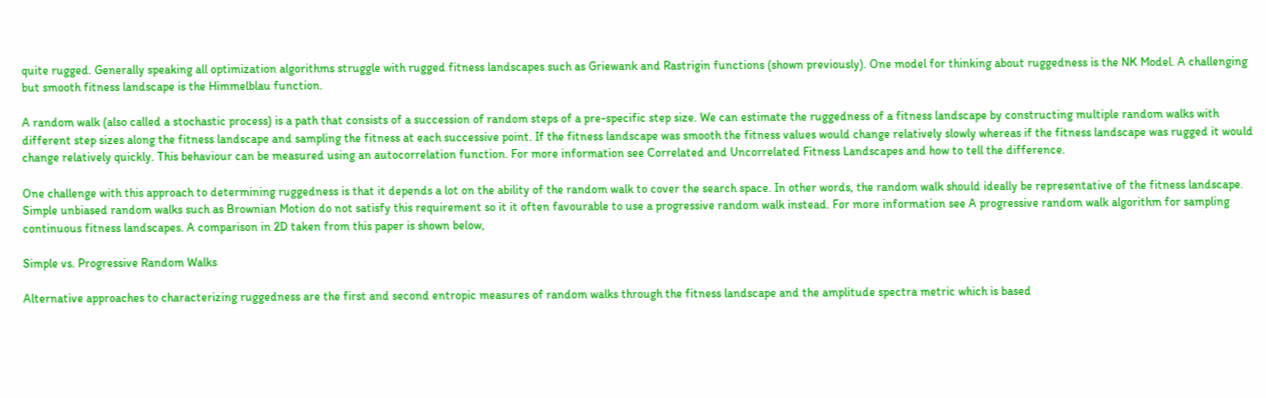quite rugged. Generally speaking all optimization algorithms struggle with rugged fitness landscapes such as Griewank and Rastrigin functions (shown previously). One model for thinking about ruggedness is the NK Model. A challenging but smooth fitness landscape is the Himmelblau function.

A random walk (also called a stochastic process) is a path that consists of a succession of random steps of a pre-specific step size. We can estimate the ruggedness of a fitness landscape by constructing multiple random walks with different step sizes along the fitness landscape and sampling the fitness at each successive point. If the fitness landscape was smooth the fitness values would change relatively slowly whereas if the fitness landscape was rugged it would change relatively quickly. This behaviour can be measured using an autocorrelation function. For more information see Correlated and Uncorrelated Fitness Landscapes and how to tell the difference.

One challenge with this approach to determining ruggedness is that it depends a lot on the ability of the random walk to cover the search space. In other words, the random walk should ideally be representative of the fitness landscape. Simple unbiased random walks such as Brownian Motion do not satisfy this requirement so it it often favourable to use a progressive random walk instead. For more information see A progressive random walk algorithm for sampling continuous fitness landscapes. A comparison in 2D taken from this paper is shown below,

Simple vs. Progressive Random Walks

Alternative approaches to characterizing ruggedness are the first and second entropic measures of random walks through the fitness landscape and the amplitude spectra metric which is based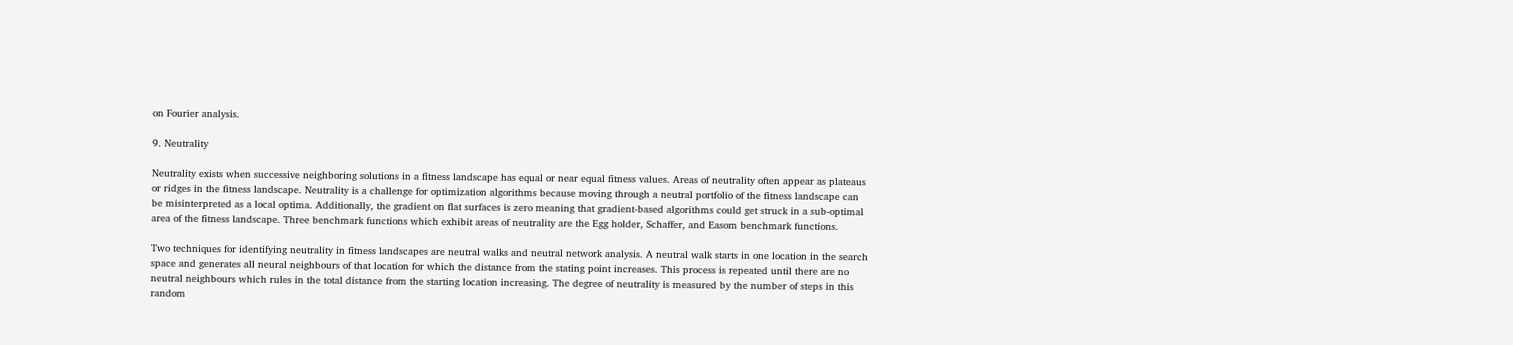on Fourier analysis.

9. Neutrality

Neutrality exists when successive neighboring solutions in a fitness landscape has equal or near equal fitness values. Areas of neutrality often appear as plateaus or ridges in the fitness landscape. Neutrality is a challenge for optimization algorithms because moving through a neutral portfolio of the fitness landscape can be misinterpreted as a local optima. Additionally, the gradient on flat surfaces is zero meaning that gradient-based algorithms could get struck in a sub-optimal area of the fitness landscape. Three benchmark functions which exhibit areas of neutrality are the Egg holder, Schaffer, and Easom benchmark functions.

Two techniques for identifying neutrality in fitness landscapes are neutral walks and neutral network analysis. A neutral walk starts in one location in the search space and generates all neural neighbours of that location for which the distance from the stating point increases. This process is repeated until there are no neutral neighbours which rules in the total distance from the starting location increasing. The degree of neutrality is measured by the number of steps in this random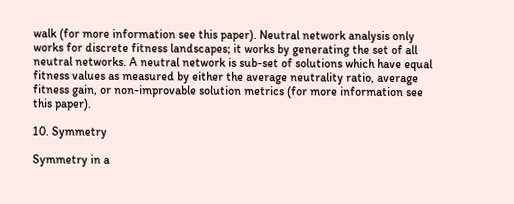walk (for more information see this paper). Neutral network analysis only works for discrete fitness landscapes; it works by generating the set of all neutral networks. A neutral network is sub-set of solutions which have equal fitness values as measured by either the average neutrality ratio, average fitness gain, or non-improvable solution metrics (for more information see this paper).

10. Symmetry

Symmetry in a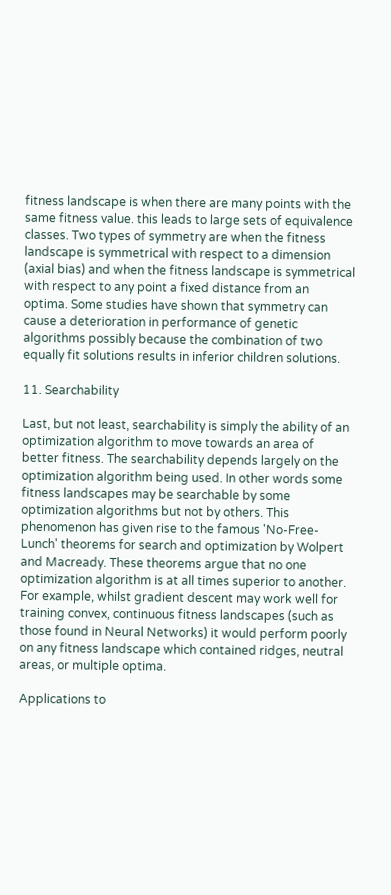fitness landscape is when there are many points with the same fitness value. this leads to large sets of equivalence classes. Two types of symmetry are when the fitness landscape is symmetrical with respect to a dimension (axial bias) and when the fitness landscape is symmetrical with respect to any point a fixed distance from an optima. Some studies have shown that symmetry can cause a deterioration in performance of genetic algorithms possibly because the combination of two equally fit solutions results in inferior children solutions.

11. Searchability

Last, but not least, searchability is simply the ability of an optimization algorithm to move towards an area of better fitness. The searchability depends largely on the optimization algorithm being used. In other words some fitness landscapes may be searchable by some optimization algorithms but not by others. This phenomenon has given rise to the famous 'No-Free-Lunch' theorems for search and optimization by Wolpert and Macready. These theorems argue that no one optimization algorithm is at all times superior to another. For example, whilst gradient descent may work well for training convex, continuous fitness landscapes (such as those found in Neural Networks) it would perform poorly on any fitness landscape which contained ridges, neutral areas, or multiple optima.

Applications to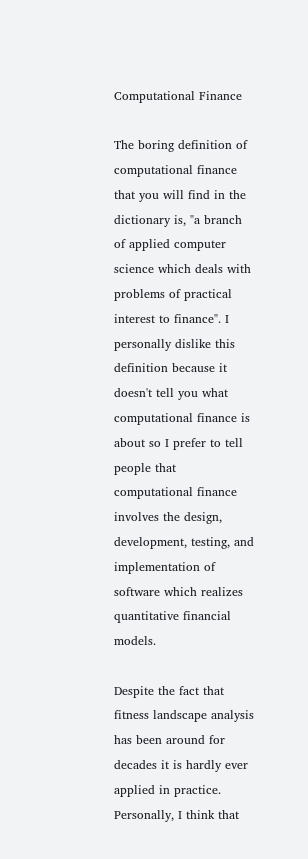Computational Finance

The boring definition of computational finance that you will find in the dictionary is, "a branch of applied computer science which deals with problems of practical interest to finance". I personally dislike this definition because it doesn't tell you what computational finance is about so I prefer to tell people that computational finance involves the design, development, testing, and implementation of software which realizes quantitative financial models.

Despite the fact that fitness landscape analysis has been around for decades it is hardly ever applied in practice. Personally, I think that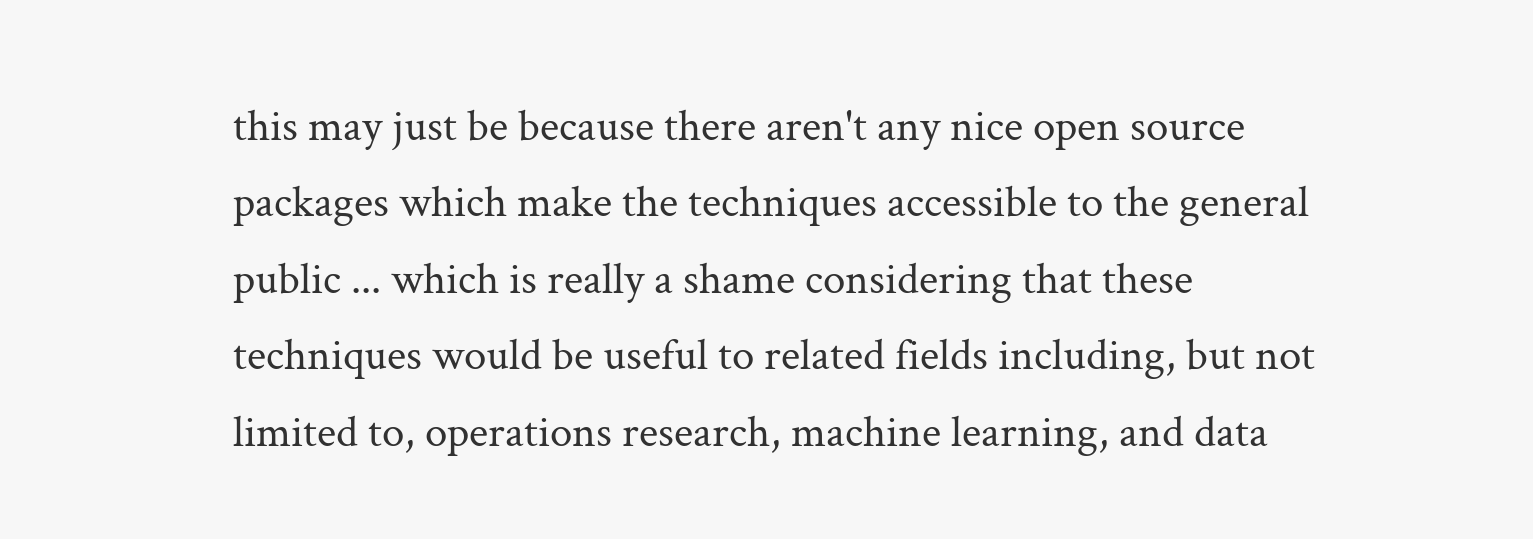this may just be because there aren't any nice open source packages which make the techniques accessible to the general public ... which is really a shame considering that these techniques would be useful to related fields including, but not limited to, operations research, machine learning, and data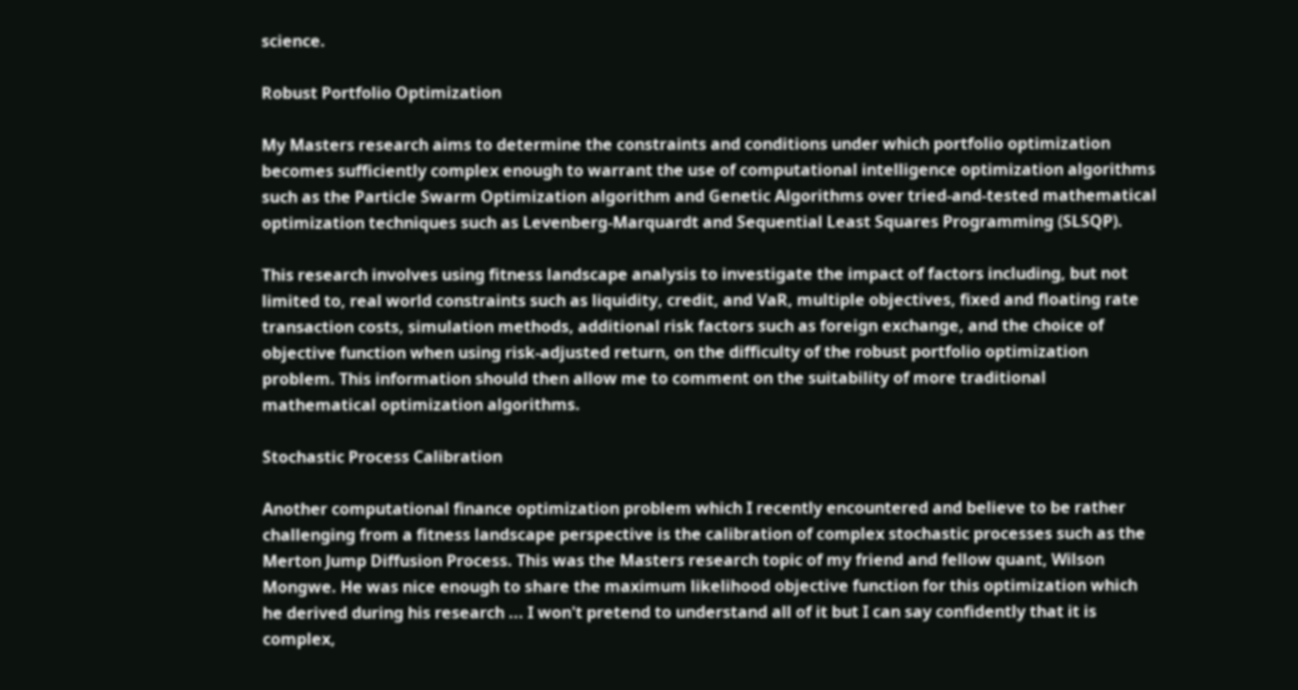science.

Robust Portfolio Optimization

My Masters research aims to determine the constraints and conditions under which portfolio optimization becomes sufficiently complex enough to warrant the use of computational intelligence optimization algorithms such as the Particle Swarm Optimization algorithm and Genetic Algorithms over tried-and-tested mathematical optimization techniques such as Levenberg-Marquardt and Sequential Least Squares Programming (SLSQP).

This research involves using fitness landscape analysis to investigate the impact of factors including, but not limited to, real world constraints such as liquidity, credit, and VaR, multiple objectives, fixed and floating rate transaction costs, simulation methods, additional risk factors such as foreign exchange, and the choice of objective function when using risk-adjusted return, on the difficulty of the robust portfolio optimization problem. This information should then allow me to comment on the suitability of more traditional mathematical optimization algorithms.

Stochastic Process Calibration

Another computational finance optimization problem which I recently encountered and believe to be rather challenging from a fitness landscape perspective is the calibration of complex stochastic processes such as the Merton Jump Diffusion Process. This was the Masters research topic of my friend and fellow quant, Wilson Mongwe. He was nice enough to share the maximum likelihood objective function for this optimization which he derived during his research ... I won't pretend to understand all of it but I can say confidently that it is complex,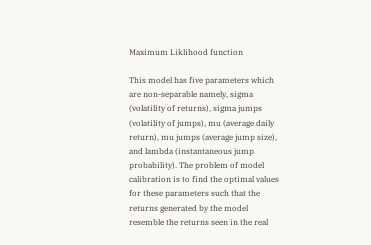Maximum Liklihood function

This model has five parameters which are non-separable namely, sigma (volatility of returns), sigma jumps (volatility of jumps), mu (average daily return), mu jumps (average jump size), and lambda (instantaneous jump probability). The problem of model calibration is to find the optimal values for these parameters such that the returns generated by the model resemble the returns seen in the real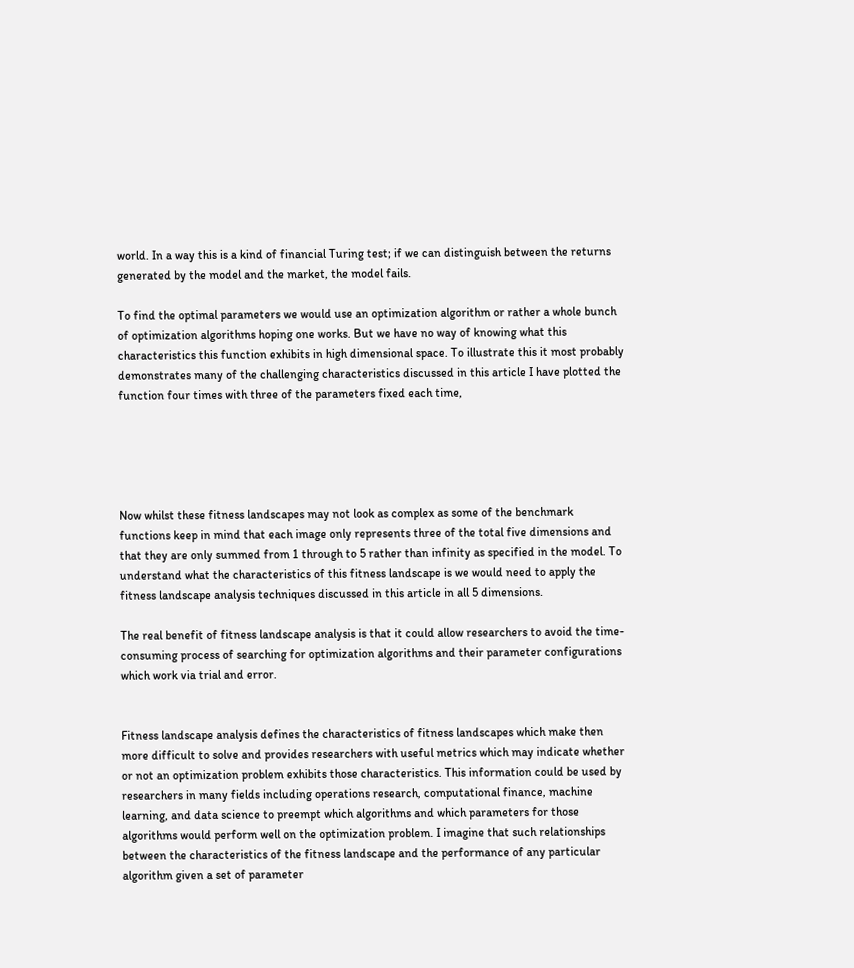world. In a way this is a kind of financial Turing test; if we can distinguish between the returns generated by the model and the market, the model fails.

To find the optimal parameters we would use an optimization algorithm or rather a whole bunch of optimization algorithms hoping one works. But we have no way of knowing what this characteristics this function exhibits in high dimensional space. To illustrate this it most probably demonstrates many of the challenging characteristics discussed in this article I have plotted the function four times with three of the parameters fixed each time,





Now whilst these fitness landscapes may not look as complex as some of the benchmark functions keep in mind that each image only represents three of the total five dimensions and that they are only summed from 1 through to 5 rather than infinity as specified in the model. To understand what the characteristics of this fitness landscape is we would need to apply the fitness landscape analysis techniques discussed in this article in all 5 dimensions.

The real benefit of fitness landscape analysis is that it could allow researchers to avoid the time-consuming process of searching for optimization algorithms and their parameter configurations which work via trial and error.


Fitness landscape analysis defines the characteristics of fitness landscapes which make then more difficult to solve and provides researchers with useful metrics which may indicate whether or not an optimization problem exhibits those characteristics. This information could be used by researchers in many fields including operations research, computational finance, machine learning, and data science to preempt which algorithms and which parameters for those algorithms would perform well on the optimization problem. I imagine that such relationships between the characteristics of the fitness landscape and the performance of any particular algorithm given a set of parameter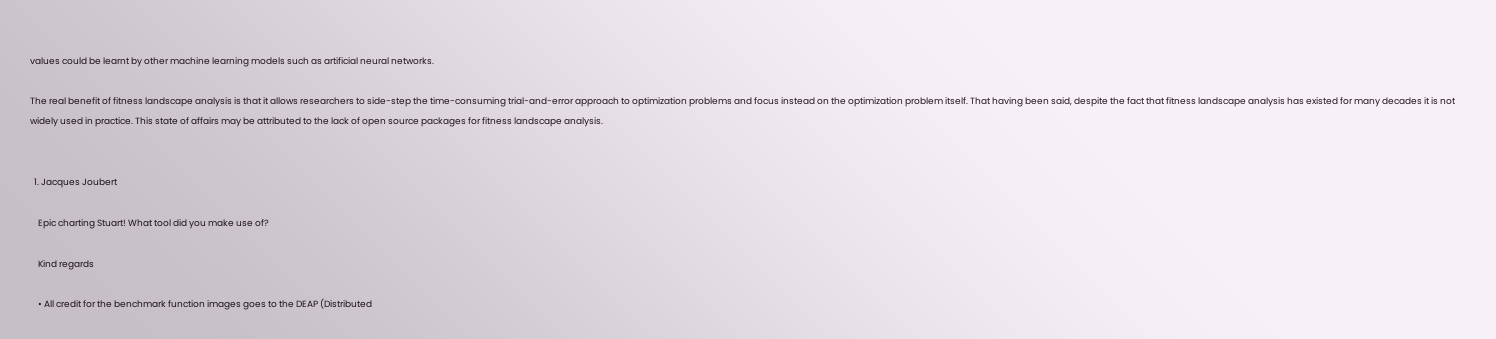values could be learnt by other machine learning models such as artificial neural networks.

The real benefit of fitness landscape analysis is that it allows researchers to side-step the time-consuming trial-and-error approach to optimization problems and focus instead on the optimization problem itself. That having been said, despite the fact that fitness landscape analysis has existed for many decades it is not widely used in practice. This state of affairs may be attributed to the lack of open source packages for fitness landscape analysis.


  1. Jacques Joubert

    Epic charting Stuart! What tool did you make use of?

    Kind regards

    • All credit for the benchmark function images goes to the DEAP (Distributed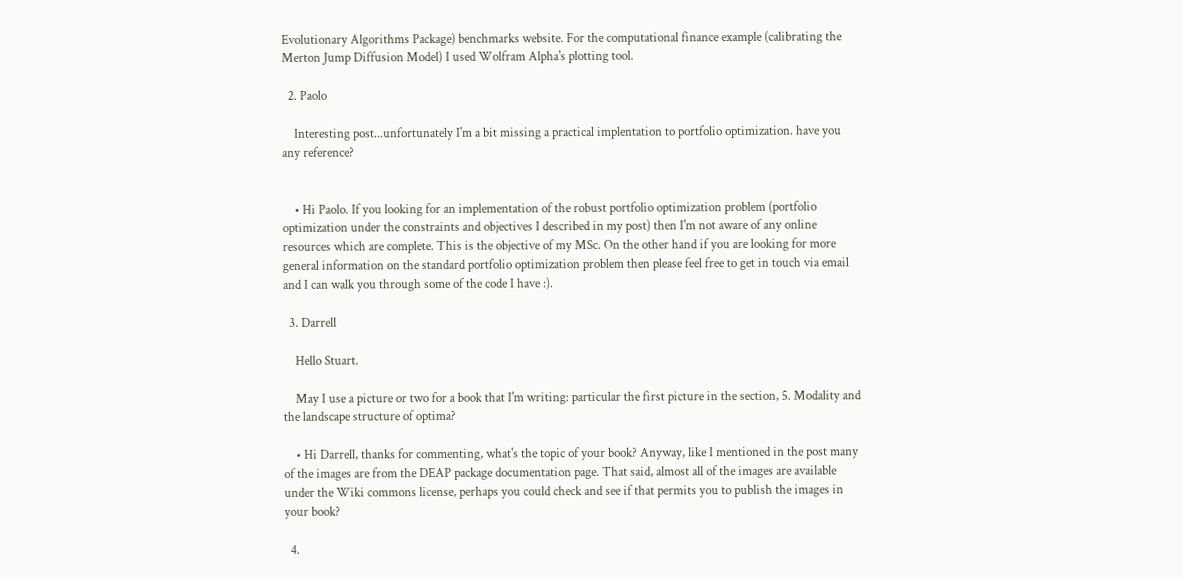Evolutionary Algorithms Package) benchmarks website. For the computational finance example (calibrating the Merton Jump Diffusion Model) I used Wolfram Alpha's plotting tool.

  2. Paolo

    Interesting post...unfortunately I'm a bit missing a practical implentation to portfolio optimization. have you any reference?


    • Hi Paolo. If you looking for an implementation of the robust portfolio optimization problem (portfolio optimization under the constraints and objectives I described in my post) then I'm not aware of any online resources which are complete. This is the objective of my MSc. On the other hand if you are looking for more general information on the standard portfolio optimization problem then please feel free to get in touch via email and I can walk you through some of the code I have :).

  3. Darrell

    Hello Stuart.

    May I use a picture or two for a book that I'm writing: particular the first picture in the section, 5. Modality and the landscape structure of optima?

    • Hi Darrell, thanks for commenting, what's the topic of your book? Anyway, like I mentioned in the post many of the images are from the DEAP package documentation page. That said, almost all of the images are available under the Wiki commons license, perhaps you could check and see if that permits you to publish the images in your book?

  4.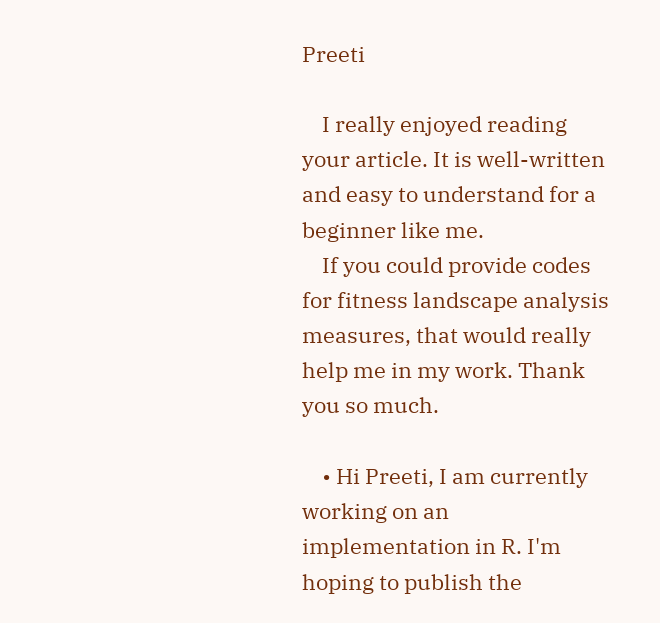Preeti

    I really enjoyed reading your article. It is well-written and easy to understand for a beginner like me.
    If you could provide codes for fitness landscape analysis measures, that would really help me in my work. Thank you so much.

    • Hi Preeti, I am currently working on an implementation in R. I'm hoping to publish the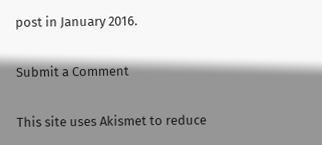post in January 2016.

Submit a Comment

This site uses Akismet to reduce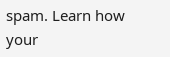spam. Learn how your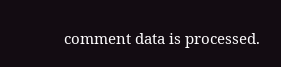comment data is processed.